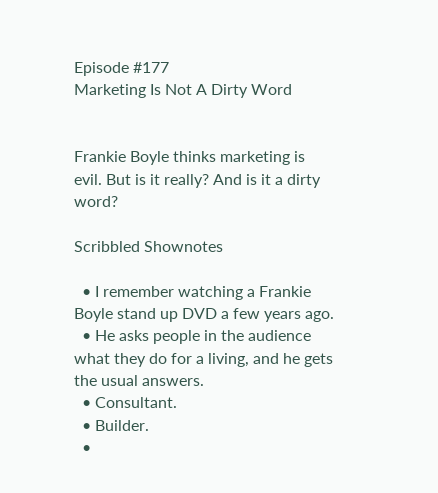Episode #177
Marketing Is Not A Dirty Word


Frankie Boyle thinks marketing is evil. But is it really? And is it a dirty word?

Scribbled Shownotes

  • I remember watching a Frankie Boyle stand up DVD a few years ago.
  • He asks people in the audience what they do for a living, and he gets the usual answers.
  • Consultant.
  • Builder.
  •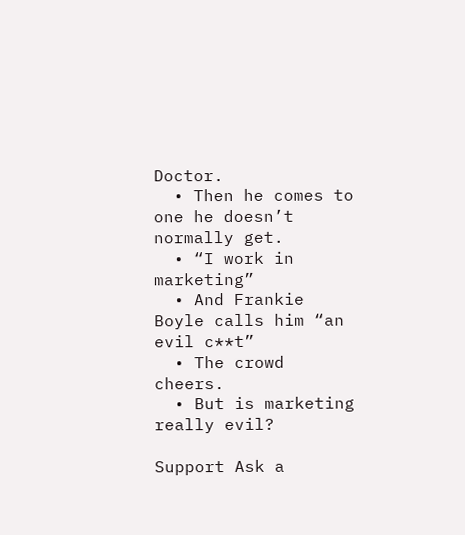Doctor.
  • Then he comes to one he doesn’t normally get.
  • “I work in marketing”
  • And Frankie Boyle calls him “an evil c**t”
  • The crowd cheers.
  • But is marketing really evil?

Support Ask a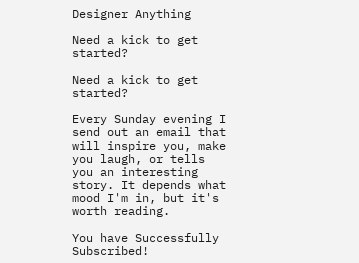Designer Anything

Need a kick to get started?

Need a kick to get started?

Every Sunday evening I send out an email that will inspire you, make you laugh, or tells you an interesting story. It depends what mood I'm in, but it's worth reading.

You have Successfully Subscribed!